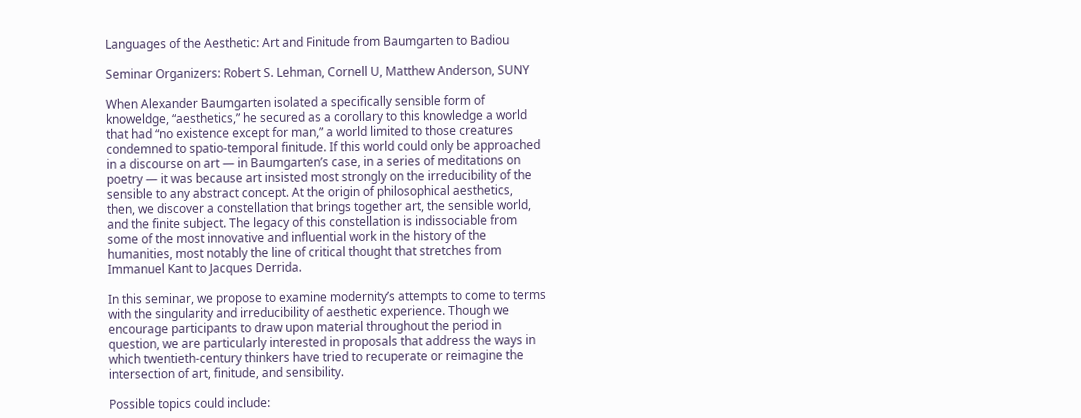Languages of the Aesthetic: Art and Finitude from Baumgarten to Badiou

Seminar Organizers: Robert S. Lehman, Cornell U, Matthew Anderson, SUNY

When Alexander Baumgarten isolated a specifically sensible form of
knoweldge, “aesthetics,” he secured as a corollary to this knowledge a world
that had “no existence except for man,” a world limited to those creatures
condemned to spatio-temporal finitude. If this world could only be approached
in a discourse on art — in Baumgarten’s case, in a series of meditations on
poetry — it was because art insisted most strongly on the irreducibility of the
sensible to any abstract concept. At the origin of philosophical aesthetics,
then, we discover a constellation that brings together art, the sensible world,
and the finite subject. The legacy of this constellation is indissociable from
some of the most innovative and influential work in the history of the
humanities, most notably the line of critical thought that stretches from
Immanuel Kant to Jacques Derrida.

In this seminar, we propose to examine modernity’s attempts to come to terms
with the singularity and irreducibility of aesthetic experience. Though we
encourage participants to draw upon material throughout the period in
question, we are particularly interested in proposals that address the ways in
which twentieth-century thinkers have tried to recuperate or reimagine the
intersection of art, finitude, and sensibility.

Possible topics could include: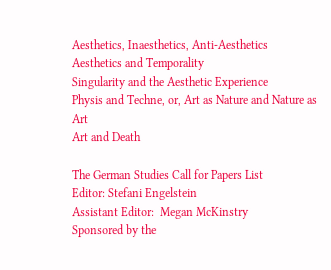Aesthetics, Inaesthetics, Anti-Aesthetics
Aesthetics and Temporality
Singularity and the Aesthetic Experience
Physis and Techne, or, Art as Nature and Nature as Art
Art and Death

The German Studies Call for Papers List
Editor: Stefani Engelstein
Assistant Editor:  Megan McKinstry
Sponsored by the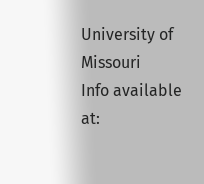University of Missouri
Info available at: